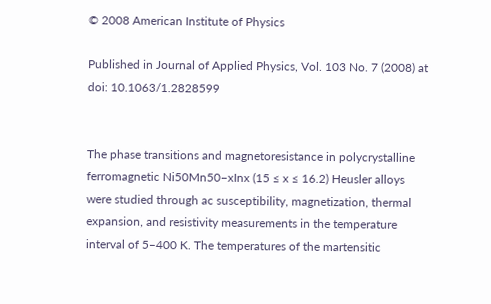© 2008 American Institute of Physics

Published in Journal of Applied Physics, Vol. 103 No. 7 (2008) at doi: 10.1063/1.2828599


The phase transitions and magnetoresistance in polycrystalline ferromagnetic Ni50Mn50−xInx (15 ≤ x ≤ 16.2) Heusler alloys were studied through ac susceptibility, magnetization, thermal expansion, and resistivity measurements in the temperature interval of 5–400 K. The temperatures of the martensitic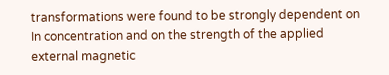transformations were found to be strongly dependent on In concentration and on the strength of the applied external magnetic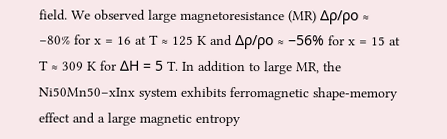field. We observed large magnetoresistance (MR) Δρ/ρo ≈ −80% for x = 16 at T ≈ 125 K and Δρ/ρo ≈ −56% for x = 15 at T ≈ 309 K for ΔH = 5 T. In addition to large MR, the Ni50Mn50−xInx system exhibits ferromagnetic shape-memory effect and a large magnetic entropy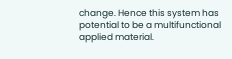change. Hence this system has potential to be a multifunctional applied material.